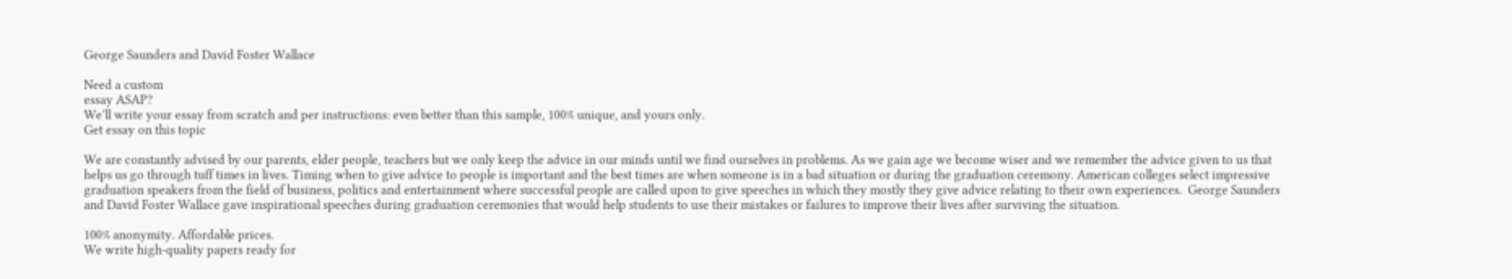George Saunders and David Foster Wallace

Need a custom
essay ASAP?
We’ll write your essay from scratch and per instructions: even better than this sample, 100% unique, and yours only.
Get essay on this topic

We are constantly advised by our parents, elder people, teachers but we only keep the advice in our minds until we find ourselves in problems. As we gain age we become wiser and we remember the advice given to us that helps us go through tuff times in lives. Timing when to give advice to people is important and the best times are when someone is in a bad situation or during the graduation ceremony. American colleges select impressive graduation speakers from the field of business, politics and entertainment where successful people are called upon to give speeches in which they mostly they give advice relating to their own experiences.  George Saunders and David Foster Wallace gave inspirational speeches during graduation ceremonies that would help students to use their mistakes or failures to improve their lives after surviving the situation.

100% anonymity. Affordable prices.
We write high-quality papers ready for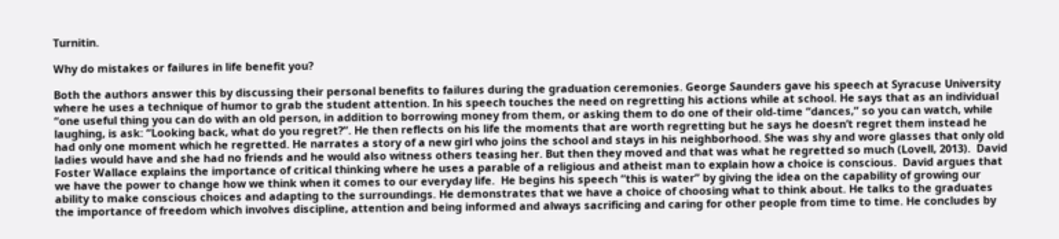Turnitin.

Why do mistakes or failures in life benefit you?

Both the authors answer this by discussing their personal benefits to failures during the graduation ceremonies. George Saunders gave his speech at Syracuse University where he uses a technique of humor to grab the student attention. In his speech touches the need on regretting his actions while at school. He says that as an individual “one useful thing you can do with an old person, in addition to borrowing money from them, or asking them to do one of their old-time “dances,” so you can watch, while laughing, is ask: “Looking back, what do you regret?”. He then reflects on his life the moments that are worth regretting but he says he doesn’t regret them instead he had only one moment which he regretted. He narrates a story of a new girl who joins the school and stays in his neighborhood. She was shy and wore glasses that only old ladies would have and she had no friends and he would also witness others teasing her. But then they moved and that was what he regretted so much (Lovell, 2013).  David Foster Wallace explains the importance of critical thinking where he uses a parable of a religious and atheist man to explain how a choice is conscious.  David argues that we have the power to change how we think when it comes to our everyday life.  He begins his speech “this is water” by giving the idea on the capability of growing our ability to make conscious choices and adapting to the surroundings. He demonstrates that we have a choice of choosing what to think about. He talks to the graduates the importance of freedom which involves discipline, attention and being informed and always sacrificing and caring for other people from time to time. He concludes by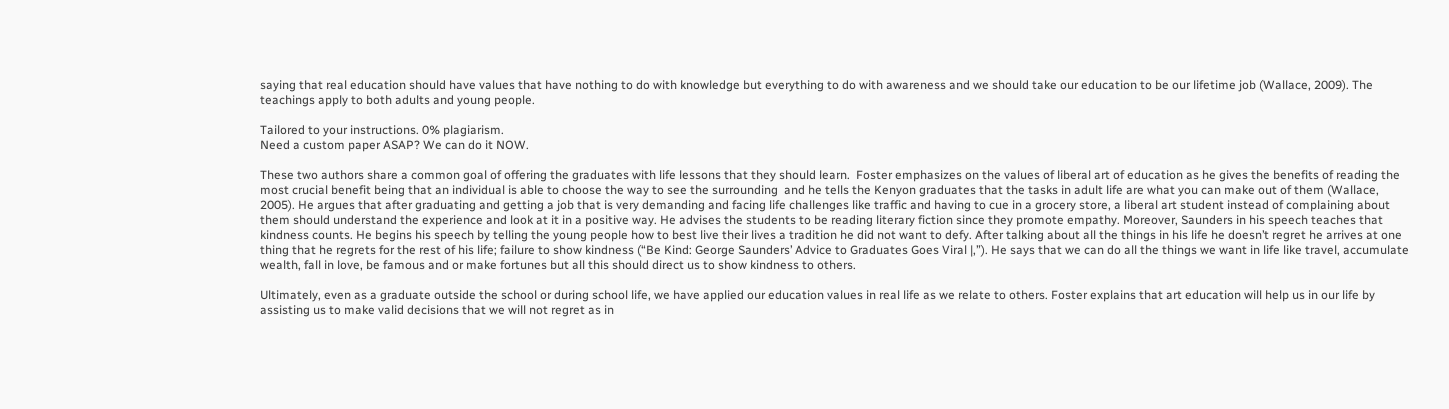saying that real education should have values that have nothing to do with knowledge but everything to do with awareness and we should take our education to be our lifetime job (Wallace, 2009). The teachings apply to both adults and young people.

Tailored to your instructions. 0% plagiarism.
Need a custom paper ASAP? We can do it NOW.

These two authors share a common goal of offering the graduates with life lessons that they should learn.  Foster emphasizes on the values of liberal art of education as he gives the benefits of reading the most crucial benefit being that an individual is able to choose the way to see the surrounding  and he tells the Kenyon graduates that the tasks in adult life are what you can make out of them (Wallace, 2005). He argues that after graduating and getting a job that is very demanding and facing life challenges like traffic and having to cue in a grocery store, a liberal art student instead of complaining about them should understand the experience and look at it in a positive way. He advises the students to be reading literary fiction since they promote empathy. Moreover, Saunders in his speech teaches that kindness counts. He begins his speech by telling the young people how to best live their lives a tradition he did not want to defy. After talking about all the things in his life he doesn’t regret he arrives at one thing that he regrets for the rest of his life; failure to show kindness (“Be Kind: George Saunders’ Advice to Graduates Goes Viral |,”). He says that we can do all the things we want in life like travel, accumulate wealth, fall in love, be famous and or make fortunes but all this should direct us to show kindness to others.

Ultimately, even as a graduate outside the school or during school life, we have applied our education values in real life as we relate to others. Foster explains that art education will help us in our life by assisting us to make valid decisions that we will not regret as in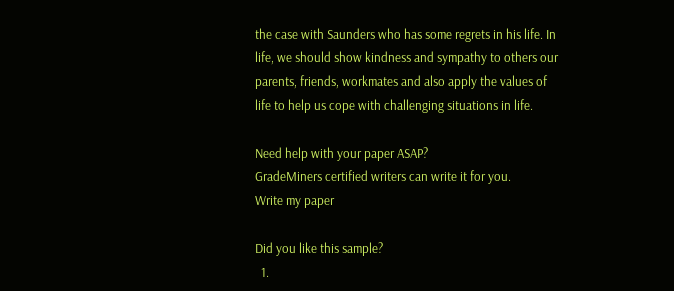the case with Saunders who has some regrets in his life. In life, we should show kindness and sympathy to others our parents, friends, workmates and also apply the values of life to help us cope with challenging situations in life.

Need help with your paper ASAP?
GradeMiners certified writers can write it for you.
Write my paper

Did you like this sample?
  1.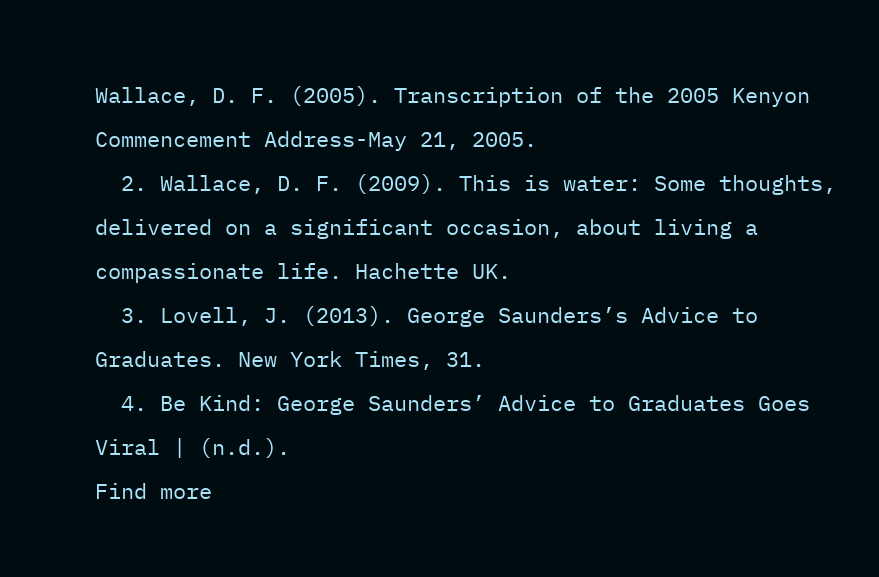Wallace, D. F. (2005). Transcription of the 2005 Kenyon Commencement Address-May 21, 2005.
  2. Wallace, D. F. (2009). This is water: Some thoughts, delivered on a significant occasion, about living a compassionate life. Hachette UK.
  3. Lovell, J. (2013). George Saunders’s Advice to Graduates. New York Times, 31.
  4. Be Kind: George Saunders’ Advice to Graduates Goes Viral | (n.d.).
Find more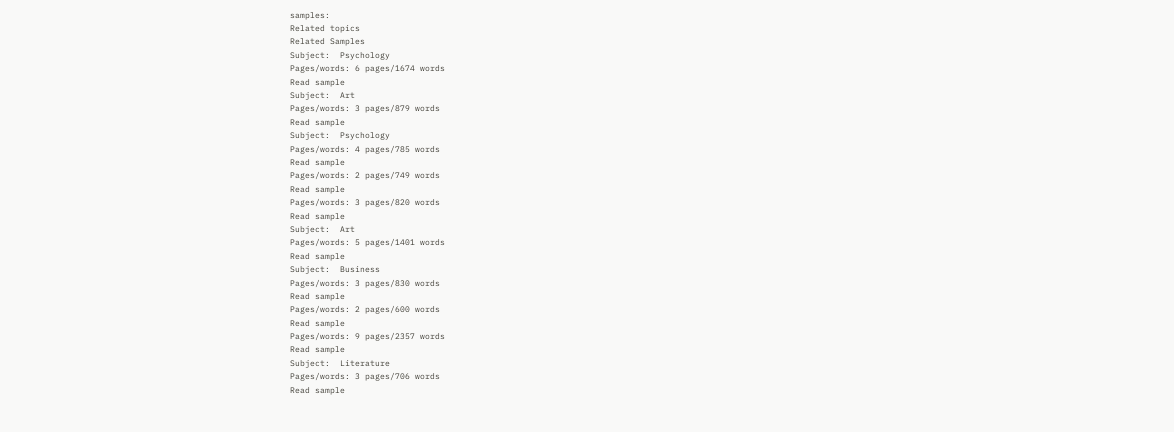samples:
Related topics
Related Samples
Subject:  Psychology
Pages/words: 6 pages/1674 words
Read sample
Subject:  Art
Pages/words: 3 pages/879 words
Read sample
Subject:  Psychology
Pages/words: 4 pages/785 words
Read sample
Pages/words: 2 pages/749 words
Read sample
Pages/words: 3 pages/820 words
Read sample
Subject:  Art
Pages/words: 5 pages/1401 words
Read sample
Subject:  Business
Pages/words: 3 pages/830 words
Read sample
Pages/words: 2 pages/600 words
Read sample
Pages/words: 9 pages/2357 words
Read sample
Subject:  Literature
Pages/words: 3 pages/706 words
Read sample